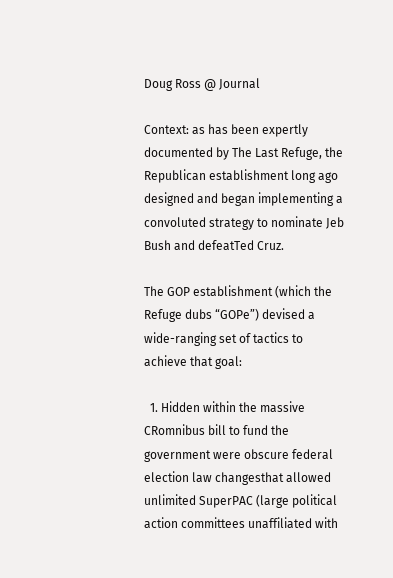Doug Ross @ Journal

Context: as has been expertly documented by The Last Refuge, the Republican establishment long ago designed and began implementing a convoluted strategy to nominate Jeb Bush and defeatTed Cruz.

The GOP establishment (which the Refuge dubs “GOPe”) devised a wide-ranging set of tactics to achieve that goal:

  1. Hidden within the massive CRomnibus bill to fund the government were obscure federal election law changesthat allowed unlimited SuperPAC (large political action committees unaffiliated with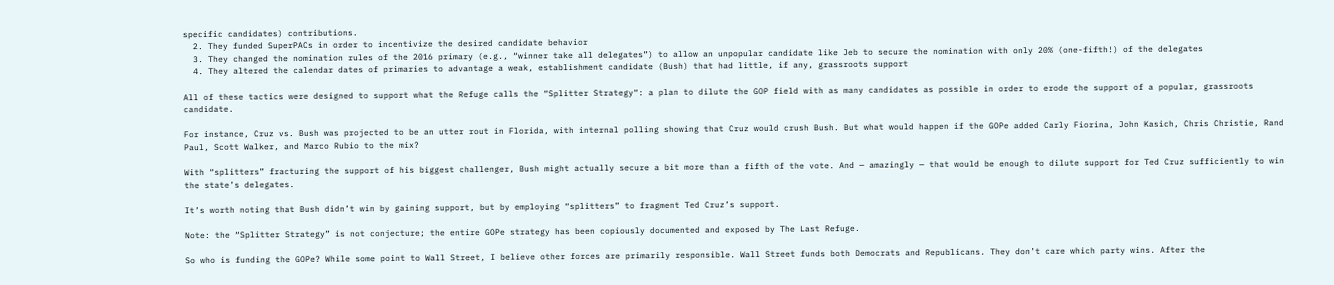specific candidates) contributions.
  2. They funded SuperPACs in order to incentivize the desired candidate behavior
  3. They changed the nomination rules of the 2016 primary (e.g., “winner take all delegates”) to allow an unpopular candidate like Jeb to secure the nomination with only 20% (one-fifth!) of the delegates
  4. They altered the calendar dates of primaries to advantage a weak, establishment candidate (Bush) that had little, if any, grassroots support

All of these tactics were designed to support what the Refuge calls the “Splitter Strategy“: a plan to dilute the GOP field with as many candidates as possible in order to erode the support of a popular, grassroots candidate.

For instance, Cruz vs. Bush was projected to be an utter rout in Florida, with internal polling showing that Cruz would crush Bush. But what would happen if the GOPe added Carly Fiorina, John Kasich, Chris Christie, Rand Paul, Scott Walker, and Marco Rubio to the mix?

With “splitters” fracturing the support of his biggest challenger, Bush might actually secure a bit more than a fifth of the vote. And — amazingly — that would be enough to dilute support for Ted Cruz sufficiently to win the state’s delegates.

It’s worth noting that Bush didn’t win by gaining support, but by employing “splitters” to fragment Ted Cruz’s support.

Note: the “Splitter Strategy” is not conjecture; the entire GOPe strategy has been copiously documented and exposed by The Last Refuge.

So who is funding the GOPe? While some point to Wall Street, I believe other forces are primarily responsible. Wall Street funds both Democrats and Republicans. They don’t care which party wins. After the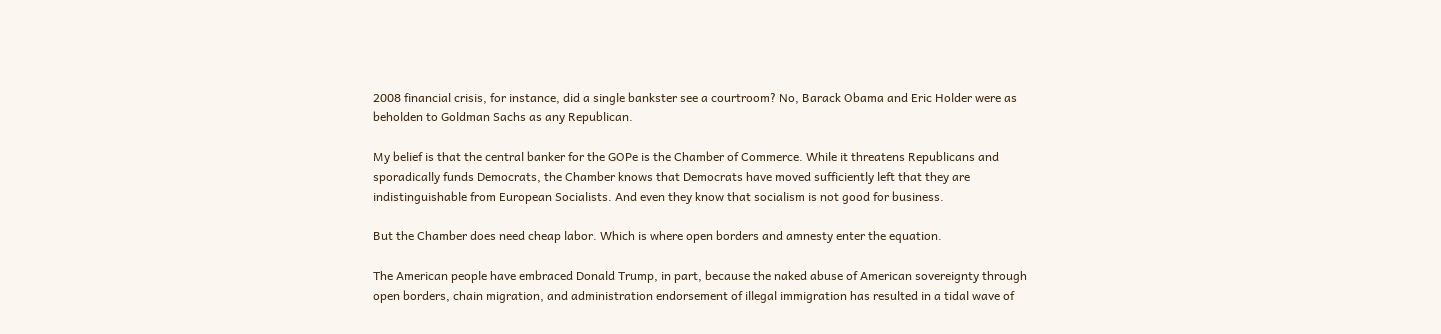2008 financial crisis, for instance, did a single bankster see a courtroom? No, Barack Obama and Eric Holder were as beholden to Goldman Sachs as any Republican.

My belief is that the central banker for the GOPe is the Chamber of Commerce. While it threatens Republicans and sporadically funds Democrats, the Chamber knows that Democrats have moved sufficiently left that they are indistinguishable from European Socialists. And even they know that socialism is not good for business.

But the Chamber does need cheap labor. Which is where open borders and amnesty enter the equation.

The American people have embraced Donald Trump, in part, because the naked abuse of American sovereignty through open borders, chain migration, and administration endorsement of illegal immigration has resulted in a tidal wave of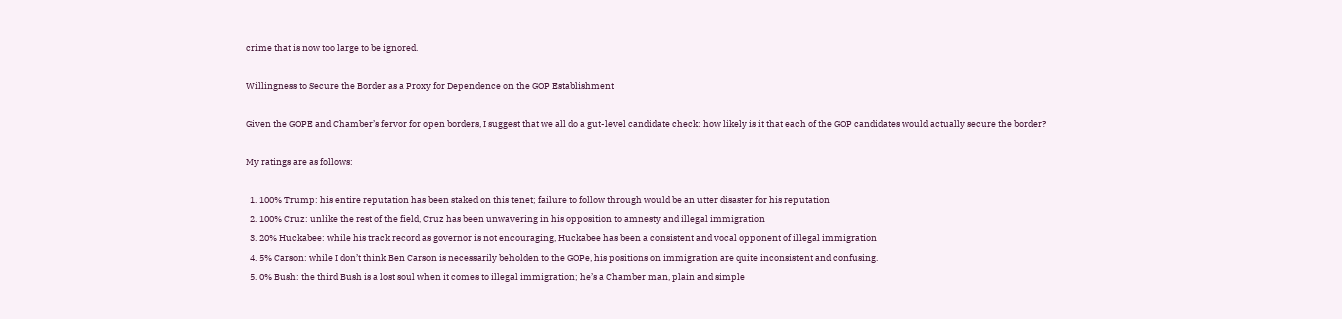crime that is now too large to be ignored.

Willingness to Secure the Border as a Proxy for Dependence on the GOP Establishment

Given the GOPE and Chamber’s fervor for open borders, I suggest that we all do a gut-level candidate check: how likely is it that each of the GOP candidates would actually secure the border?

My ratings are as follows:

  1. 100% Trump: his entire reputation has been staked on this tenet; failure to follow through would be an utter disaster for his reputation
  2. 100% Cruz: unlike the rest of the field, Cruz has been unwavering in his opposition to amnesty and illegal immigration
  3. 20% Huckabee: while his track record as governor is not encouraging, Huckabee has been a consistent and vocal opponent of illegal immigration
  4. 5% Carson: while I don’t think Ben Carson is necessarily beholden to the GOPe, his positions on immigration are quite inconsistent and confusing.
  5. 0% Bush: the third Bush is a lost soul when it comes to illegal immigration; he’s a Chamber man, plain and simple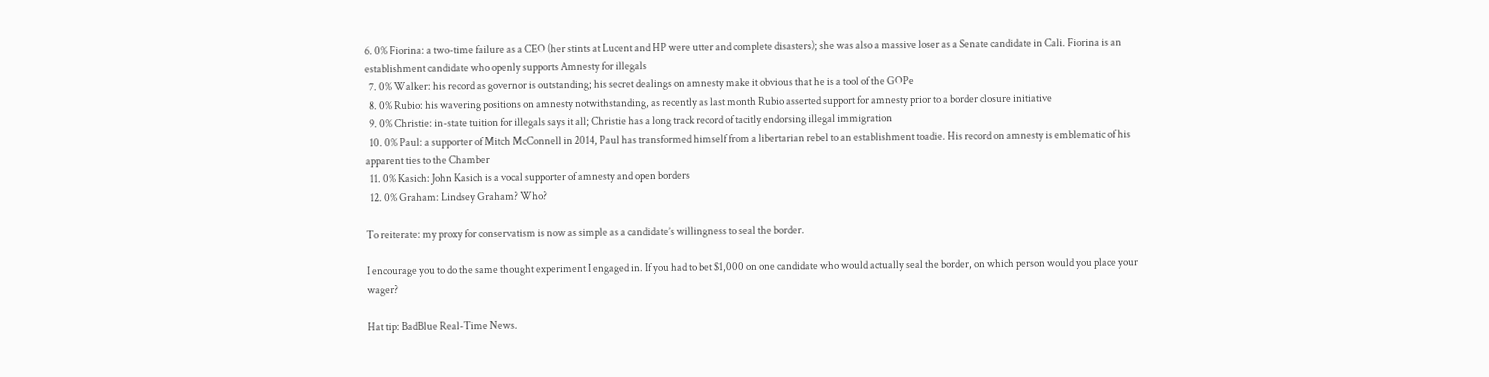6. 0% Fiorina: a two-time failure as a CEO (her stints at Lucent and HP were utter and complete disasters); she was also a massive loser as a Senate candidate in Cali. Fiorina is an establishment candidate who openly supports Amnesty for illegals
  7. 0% Walker: his record as governor is outstanding; his secret dealings on amnesty make it obvious that he is a tool of the GOPe
  8. 0% Rubio: his wavering positions on amnesty notwithstanding, as recently as last month Rubio asserted support for amnesty prior to a border closure initiative
  9. 0% Christie: in-state tuition for illegals says it all; Christie has a long track record of tacitly endorsing illegal immigration
  10. 0% Paul: a supporter of Mitch McConnell in 2014, Paul has transformed himself from a libertarian rebel to an establishment toadie. His record on amnesty is emblematic of his apparent ties to the Chamber
  11. 0% Kasich: John Kasich is a vocal supporter of amnesty and open borders
  12. 0% Graham: Lindsey Graham? Who?

To reiterate: my proxy for conservatism is now as simple as a candidate’s willingness to seal the border.

I encourage you to do the same thought experiment I engaged in. If you had to bet $1,000 on one candidate who would actually seal the border, on which person would you place your wager?

Hat tip: BadBlue Real-Time News.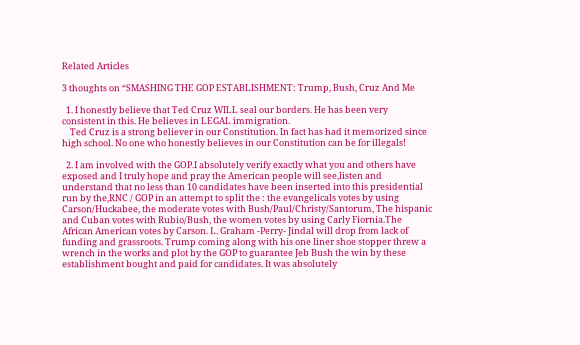Related Articles

3 thoughts on “SMASHING THE GOP ESTABLISHMENT: Trump, Bush, Cruz And Me

  1. I honestly believe that Ted Cruz WILL seal our borders. He has been very consistent in this. He believes in LEGAL immigration.
    Ted Cruz is a strong believer in our Constitution. In fact has had it memorized since high school. No one who honestly believes in our Constitution can be for illegals!

  2. I am involved with the GOP.I absolutely verify exactly what you and others have exposed and I truly hope and pray the American people will see,listen and understand that no less than 10 candidates have been inserted into this presidential run by the,RNC / GOP in an attempt to split the : the evangelicals votes by using Carson/Huckabee, the moderate votes with Bush/Paul/Christy/Santorum, The hispanic and Cuban votes with Rubio/Bush, the women votes by using Carly Fiornia.The African American votes by Carson. L. Graham -Perry- Jindal will drop from lack of funding and grassroots. Trump coming along with his one liner shoe stopper threw a wrench in the works and plot by the GOP to guarantee Jeb Bush the win by these establishment bought and paid for candidates. It was absolutely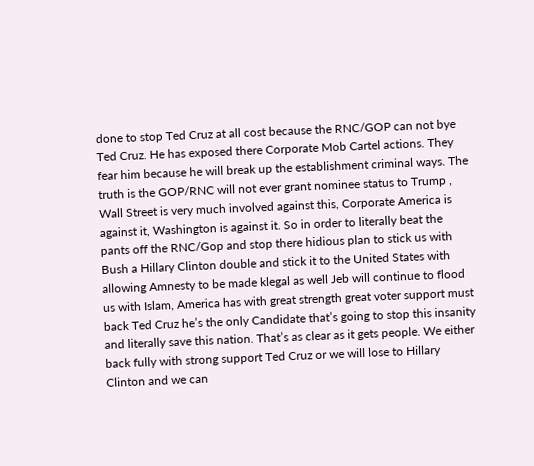done to stop Ted Cruz at all cost because the RNC/GOP can not bye Ted Cruz. He has exposed there Corporate Mob Cartel actions. They fear him because he will break up the establishment criminal ways. The truth is the GOP/RNC will not ever grant nominee status to Trump , Wall Street is very much involved against this, Corporate America is against it, Washington is against it. So in order to literally beat the pants off the RNC/Gop and stop there hidious plan to stick us with Bush a Hillary Clinton double and stick it to the United States with allowing Amnesty to be made klegal as well Jeb will continue to flood us with Islam, America has with great strength great voter support must back Ted Cruz he’s the only Candidate that’s going to stop this insanity and literally save this nation. That’s as clear as it gets people. We either back fully with strong support Ted Cruz or we will lose to Hillary Clinton and we can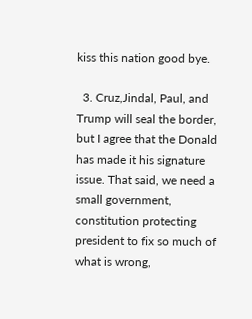kiss this nation good bye.

  3. Cruz,Jindal, Paul, and Trump will seal the border, but I agree that the Donald has made it his signature issue. That said, we need a small government, constitution protecting president to fix so much of what is wrong,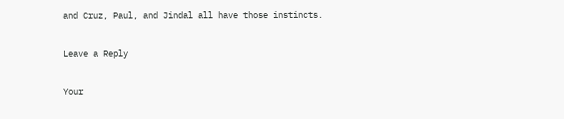and Cruz, Paul, and Jindal all have those instincts.

Leave a Reply

Your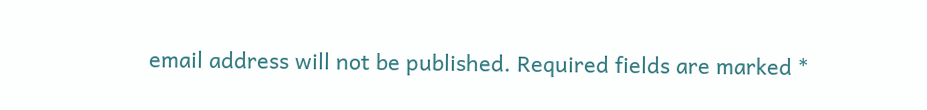email address will not be published. Required fields are marked *